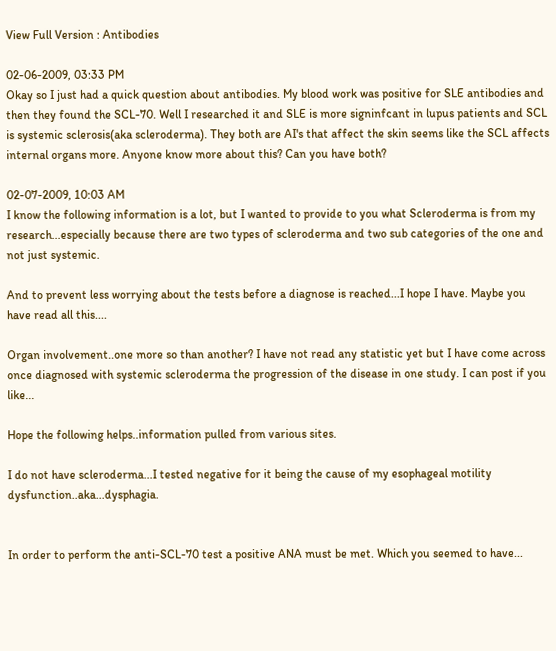View Full Version : Antibodies

02-06-2009, 03:33 PM
Okay so I just had a quick question about antibodies. My blood work was positive for SLE antibodies and then they found the SCL-70. Well I researched it and SLE is more signinfcant in lupus patients and SCL is systemic sclerosis(aka scleroderma). They both are AI's that affect the skin seems like the SCL affects internal organs more. Anyone know more about this? Can you have both?

02-07-2009, 10:03 AM
I know the following information is a lot, but I wanted to provide to you what Scleroderma is from my research...especially because there are two types of scleroderma and two sub categories of the one and not just systemic.

And to prevent less worrying about the tests before a diagnose is reached...I hope I have. Maybe you have read all this....

Organ involvement..one more so than another? I have not read any statistic yet but I have come across once diagnosed with systemic scleroderma the progression of the disease in one study. I can post if you like...

Hope the following helps..information pulled from various sites.

I do not have scleroderma...I tested negative for it being the cause of my esophageal motility dysfunction..aka...dysphagia.


In order to perform the anti-SCL-70 test a positive ANA must be met. Which you seemed to have...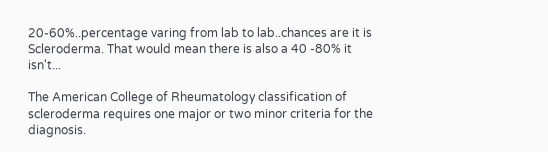20-60%..percentage varing from lab to lab..chances are it is Scleroderma. That would mean there is also a 40 -80% it isn't...

The American College of Rheumatology classification of scleroderma requires one major or two minor criteria for the diagnosis.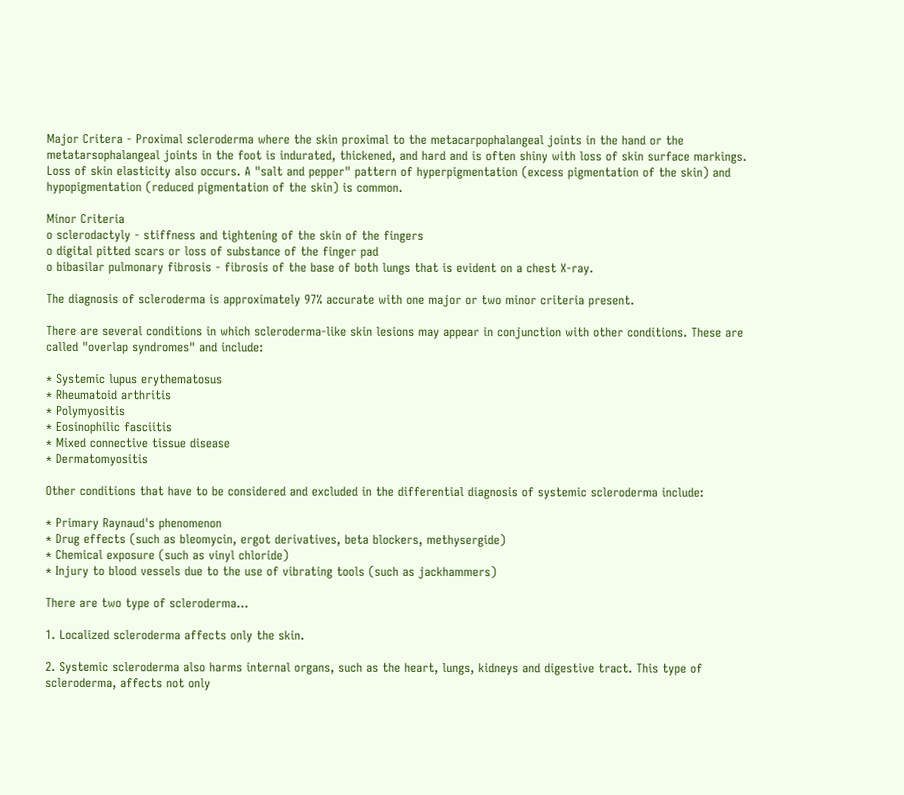Major Critera - Proximal scleroderma where the skin proximal to the metacarpophalangeal joints in the hand or the metatarsophalangeal joints in the foot is indurated, thickened, and hard and is often shiny with loss of skin surface markings. Loss of skin elasticity also occurs. A "salt and pepper" pattern of hyperpigmentation (excess pigmentation of the skin) and hypopigmentation (reduced pigmentation of the skin) is common.

Minor Criteria
o sclerodactyly - stiffness and tightening of the skin of the fingers
o digital pitted scars or loss of substance of the finger pad
o bibasilar pulmonary fibrosis - fibrosis of the base of both lungs that is evident on a chest X-ray.

The diagnosis of scleroderma is approximately 97% accurate with one major or two minor criteria present.

There are several conditions in which scleroderma-like skin lesions may appear in conjunction with other conditions. These are called "overlap syndromes" and include:

* Systemic lupus erythematosus
* Rheumatoid arthritis
* Polymyositis
* Eosinophilic fasciitis
* Mixed connective tissue disease
* Dermatomyositis

Other conditions that have to be considered and excluded in the differential diagnosis of systemic scleroderma include:

* Primary Raynaud's phenomenon
* Drug effects (such as bleomycin, ergot derivatives, beta blockers, methysergide)
* Chemical exposure (such as vinyl chloride)
* Injury to blood vessels due to the use of vibrating tools (such as jackhammers)

There are two type of scleroderma...

1. Localized scleroderma affects only the skin.

2. Systemic scleroderma also harms internal organs, such as the heart, lungs, kidneys and digestive tract. This type of scleroderma, affects not only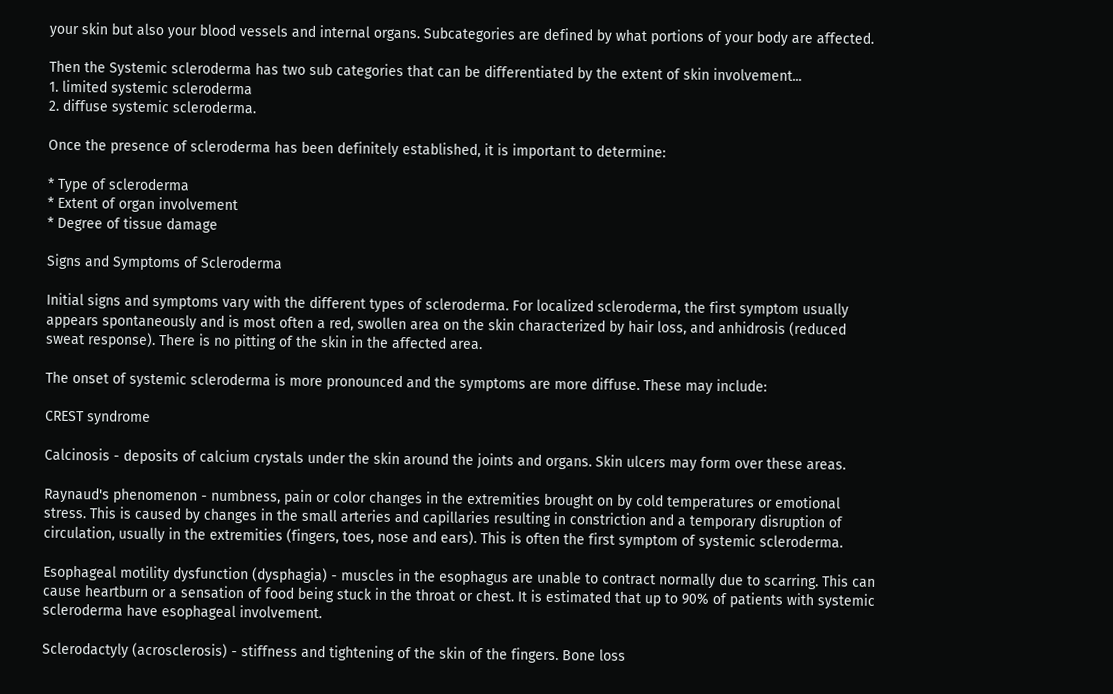your skin but also your blood vessels and internal organs. Subcategories are defined by what portions of your body are affected.

Then the Systemic scleroderma has two sub categories that can be differentiated by the extent of skin involvement...
1. limited systemic scleroderma
2. diffuse systemic scleroderma.

Once the presence of scleroderma has been definitely established, it is important to determine:

* Type of scleroderma
* Extent of organ involvement
* Degree of tissue damage

Signs and Symptoms of Scleroderma

Initial signs and symptoms vary with the different types of scleroderma. For localized scleroderma, the first symptom usually appears spontaneously and is most often a red, swollen area on the skin characterized by hair loss, and anhidrosis (reduced sweat response). There is no pitting of the skin in the affected area.

The onset of systemic scleroderma is more pronounced and the symptoms are more diffuse. These may include:

CREST syndrome

Calcinosis - deposits of calcium crystals under the skin around the joints and organs. Skin ulcers may form over these areas.

Raynaud's phenomenon - numbness, pain or color changes in the extremities brought on by cold temperatures or emotional stress. This is caused by changes in the small arteries and capillaries resulting in constriction and a temporary disruption of circulation, usually in the extremities (fingers, toes, nose and ears). This is often the first symptom of systemic scleroderma.

Esophageal motility dysfunction (dysphagia) - muscles in the esophagus are unable to contract normally due to scarring. This can cause heartburn or a sensation of food being stuck in the throat or chest. It is estimated that up to 90% of patients with systemic scleroderma have esophageal involvement.

Sclerodactyly (acrosclerosis) - stiffness and tightening of the skin of the fingers. Bone loss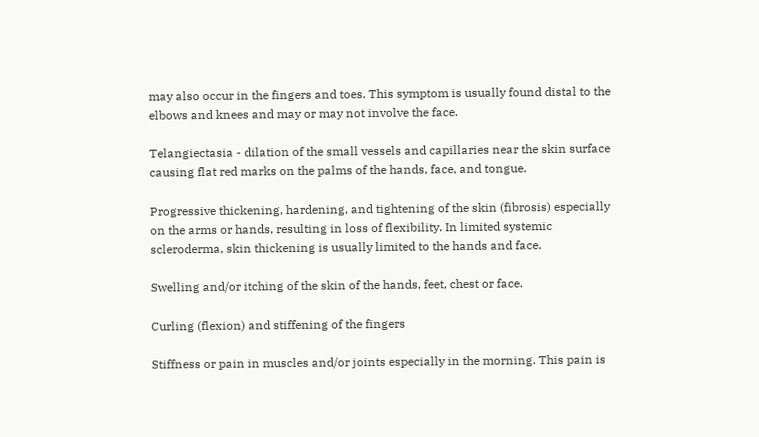may also occur in the fingers and toes. This symptom is usually found distal to the elbows and knees and may or may not involve the face.

Telangiectasia - dilation of the small vessels and capillaries near the skin surface causing flat red marks on the palms of the hands, face, and tongue.

Progressive thickening, hardening, and tightening of the skin (fibrosis) especially on the arms or hands, resulting in loss of flexibility. In limited systemic scleroderma, skin thickening is usually limited to the hands and face.

Swelling and/or itching of the skin of the hands, feet, chest or face.

Curling (flexion) and stiffening of the fingers

Stiffness or pain in muscles and/or joints especially in the morning. This pain is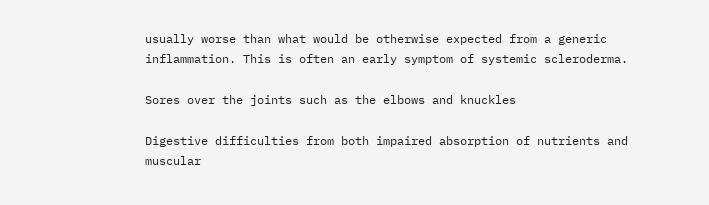usually worse than what would be otherwise expected from a generic inflammation. This is often an early symptom of systemic scleroderma.

Sores over the joints such as the elbows and knuckles

Digestive difficulties from both impaired absorption of nutrients and muscular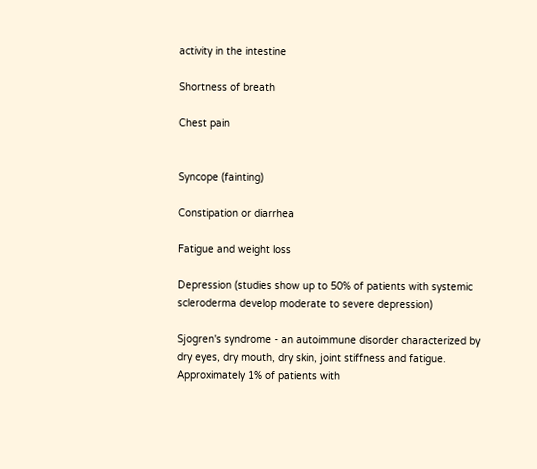activity in the intestine

Shortness of breath

Chest pain


Syncope (fainting)

Constipation or diarrhea

Fatigue and weight loss

Depression (studies show up to 50% of patients with systemic scleroderma develop moderate to severe depression)

Sjogren's syndrome - an autoimmune disorder characterized by dry eyes, dry mouth, dry skin, joint stiffness and fatigue. Approximately 1% of patients with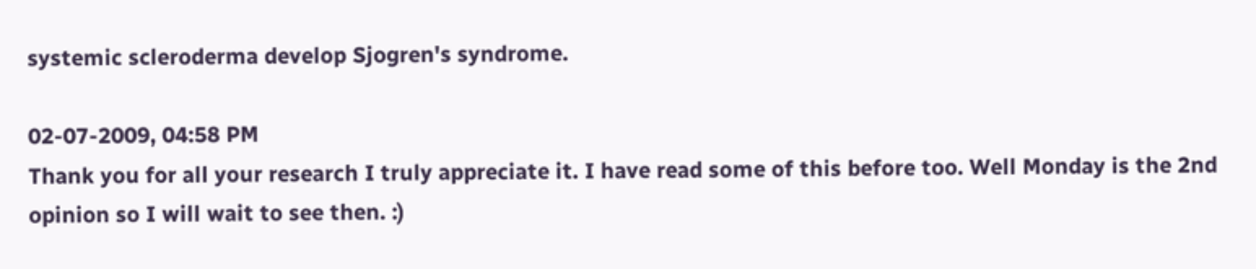systemic scleroderma develop Sjogren's syndrome.

02-07-2009, 04:58 PM
Thank you for all your research I truly appreciate it. I have read some of this before too. Well Monday is the 2nd opinion so I will wait to see then. :)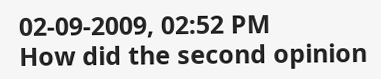02-09-2009, 02:52 PM
How did the second opinion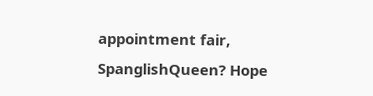appointment fair, SpanglishQueen? Hope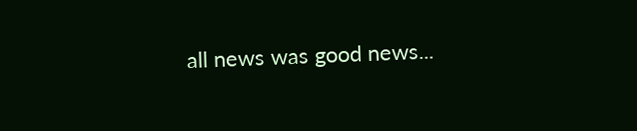all news was good news...